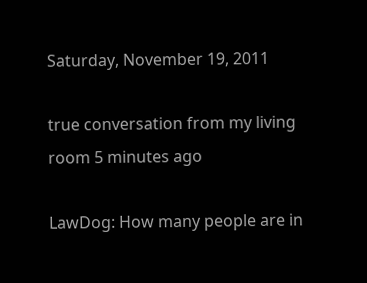Saturday, November 19, 2011

true conversation from my living room 5 minutes ago

LawDog: How many people are in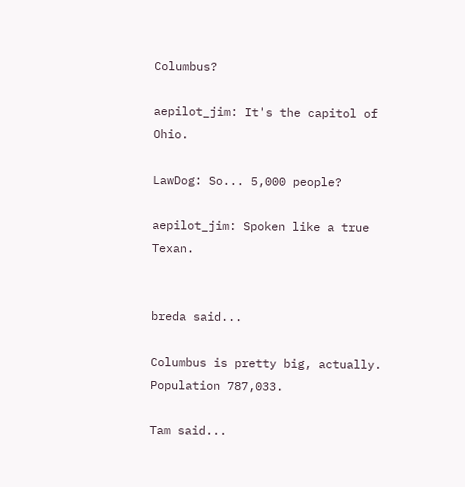Columbus?

aepilot_jim: It's the capitol of Ohio.

LawDog: So... 5,000 people?

aepilot_jim: Spoken like a true Texan.


breda said...

Columbus is pretty big, actually. Population 787,033.

Tam said...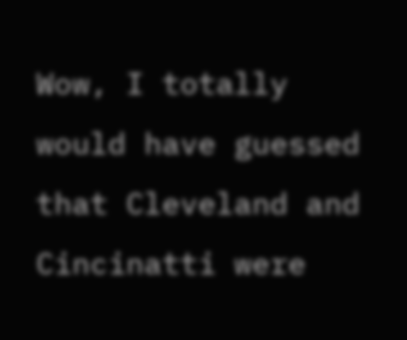Wow, I totally would have guessed that Cleveland and Cincinatti were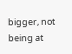bigger, not being at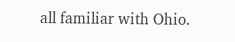all familiar with Ohio.